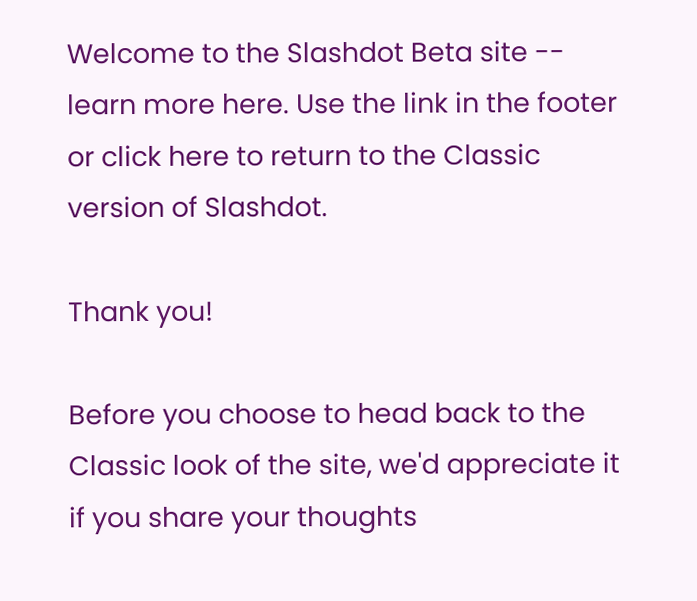Welcome to the Slashdot Beta site -- learn more here. Use the link in the footer or click here to return to the Classic version of Slashdot.

Thank you!

Before you choose to head back to the Classic look of the site, we'd appreciate it if you share your thoughts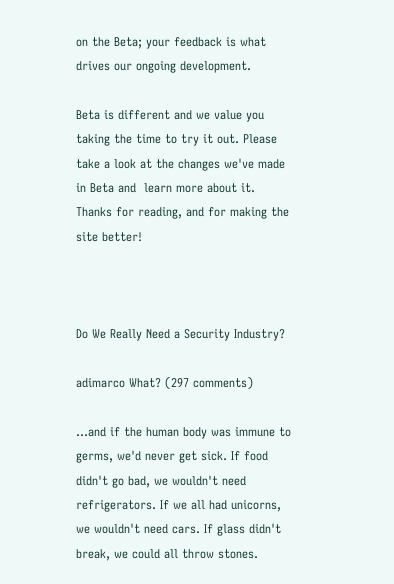on the Beta; your feedback is what drives our ongoing development.

Beta is different and we value you taking the time to try it out. Please take a look at the changes we've made in Beta and  learn more about it. Thanks for reading, and for making the site better!



Do We Really Need a Security Industry?

adimarco What? (297 comments)

...and if the human body was immune to germs, we'd never get sick. If food didn't go bad, we wouldn't need refrigerators. If we all had unicorns, we wouldn't need cars. If glass didn't break, we could all throw stones.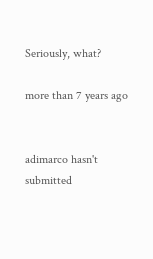Seriously, what?

more than 7 years ago


adimarco hasn't submitted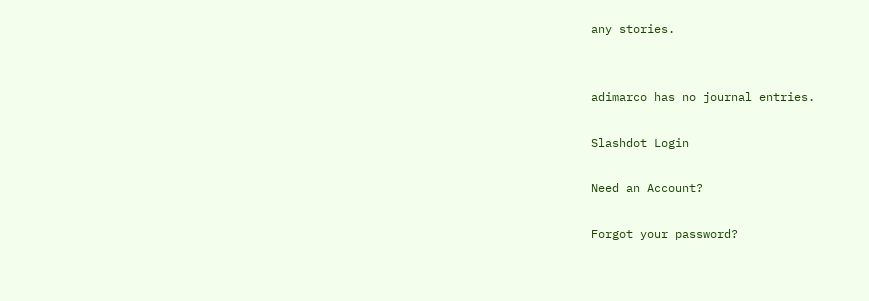any stories.


adimarco has no journal entries.

Slashdot Login

Need an Account?

Forgot your password?